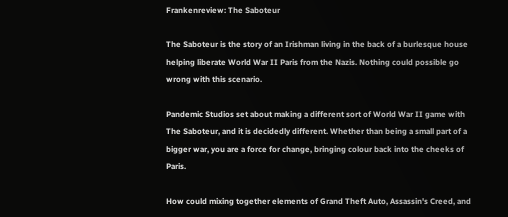Frankenreview: The Saboteur

The Saboteur is the story of an Irishman living in the back of a burlesque house helping liberate World War II Paris from the Nazis. Nothing could possible go wrong with this scenario.

Pandemic Studios set about making a different sort of World War II game with The Saboteur, and it is decidedly different. Whether than being a small part of a bigger war, you are a force for change, bringing colour back into the cheeks of Paris.

How could mixing together elements of Grand Theft Auto, Assassin's Creed, and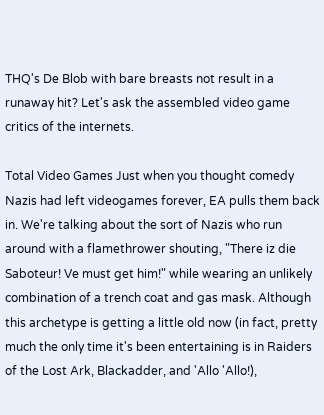THQ's De Blob with bare breasts not result in a runaway hit? Let's ask the assembled video game critics of the internets.

Total Video Games Just when you thought comedy Nazis had left videogames forever, EA pulls them back in. We're talking about the sort of Nazis who run around with a flamethrower shouting, "There iz die Saboteur! Ve must get him!" while wearing an unlikely combination of a trench coat and gas mask. Although this archetype is getting a little old now (in fact, pretty much the only time it's been entertaining is in Raiders of the Lost Ark, Blackadder, and 'Allo 'Allo!),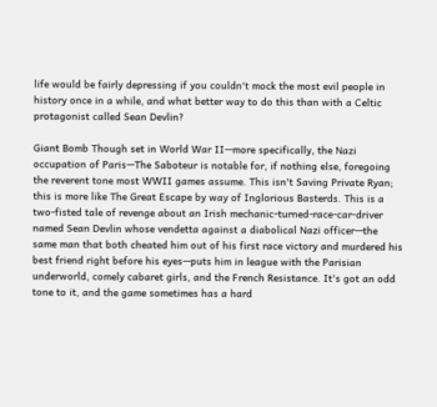life would be fairly depressing if you couldn't mock the most evil people in history once in a while, and what better way to do this than with a Celtic protagonist called Sean Devlin?

Giant Bomb Though set in World War II—more specifically, the Nazi occupation of Paris—The Saboteur is notable for, if nothing else, foregoing the reverent tone most WWII games assume. This isn't Saving Private Ryan; this is more like The Great Escape by way of Inglorious Basterds. This is a two-fisted tale of revenge about an Irish mechanic-turned-race-car-driver named Sean Devlin whose vendetta against a diabolical Nazi officer—the same man that both cheated him out of his first race victory and murdered his best friend right before his eyes—puts him in league with the Parisian underworld, comely cabaret girls, and the French Resistance. It's got an odd tone to it, and the game sometimes has a hard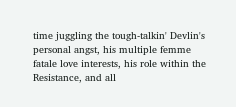time juggling the tough-talkin' Devlin's personal angst, his multiple femme fatale love interests, his role within the Resistance, and all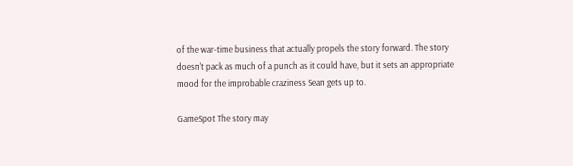of the war-time business that actually propels the story forward. The story doesn't pack as much of a punch as it could have, but it sets an appropriate mood for the improbable craziness Sean gets up to.

GameSpot The story may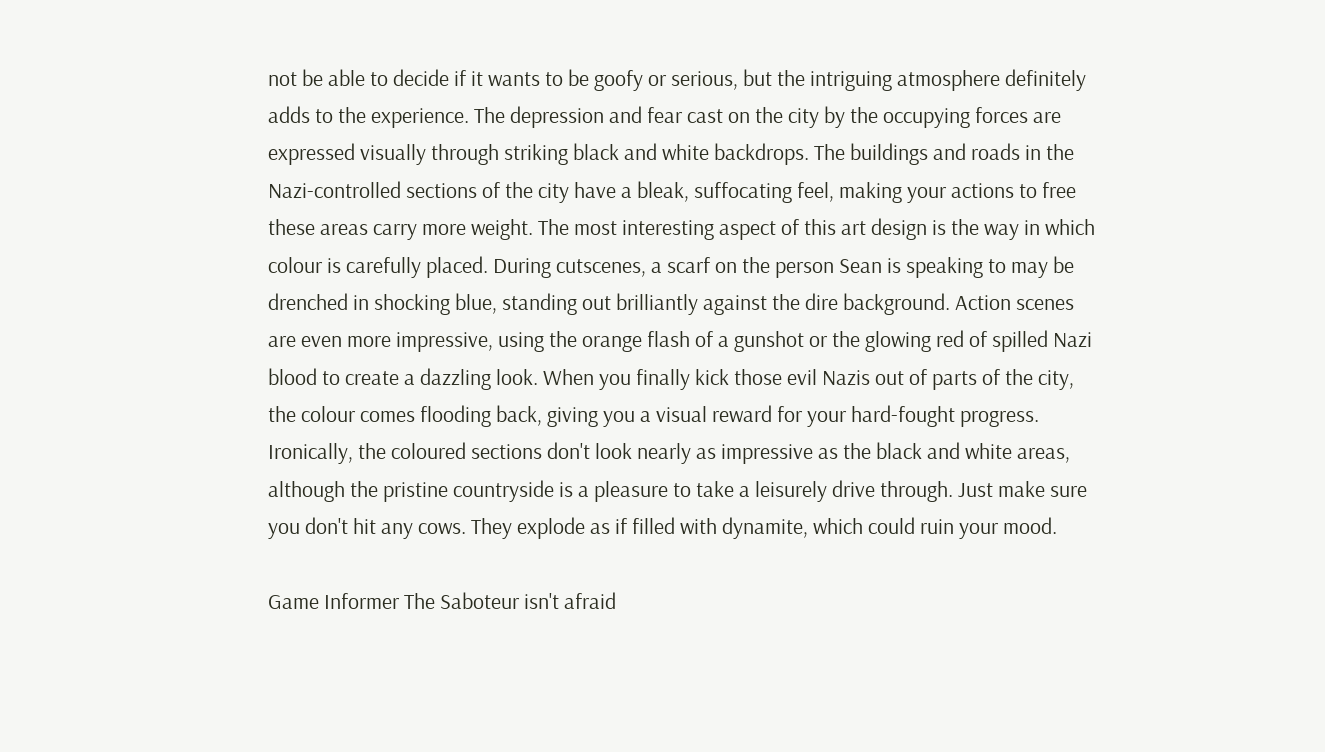not be able to decide if it wants to be goofy or serious, but the intriguing atmosphere definitely adds to the experience. The depression and fear cast on the city by the occupying forces are expressed visually through striking black and white backdrops. The buildings and roads in the Nazi-controlled sections of the city have a bleak, suffocating feel, making your actions to free these areas carry more weight. The most interesting aspect of this art design is the way in which colour is carefully placed. During cutscenes, a scarf on the person Sean is speaking to may be drenched in shocking blue, standing out brilliantly against the dire background. Action scenes are even more impressive, using the orange flash of a gunshot or the glowing red of spilled Nazi blood to create a dazzling look. When you finally kick those evil Nazis out of parts of the city, the colour comes flooding back, giving you a visual reward for your hard-fought progress. Ironically, the coloured sections don't look nearly as impressive as the black and white areas, although the pristine countryside is a pleasure to take a leisurely drive through. Just make sure you don't hit any cows. They explode as if filled with dynamite, which could ruin your mood.

Game Informer The Saboteur isn't afraid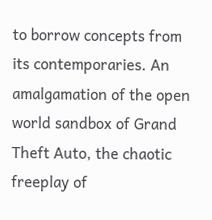to borrow concepts from its contemporaries. An amalgamation of the open world sandbox of Grand Theft Auto, the chaotic freeplay of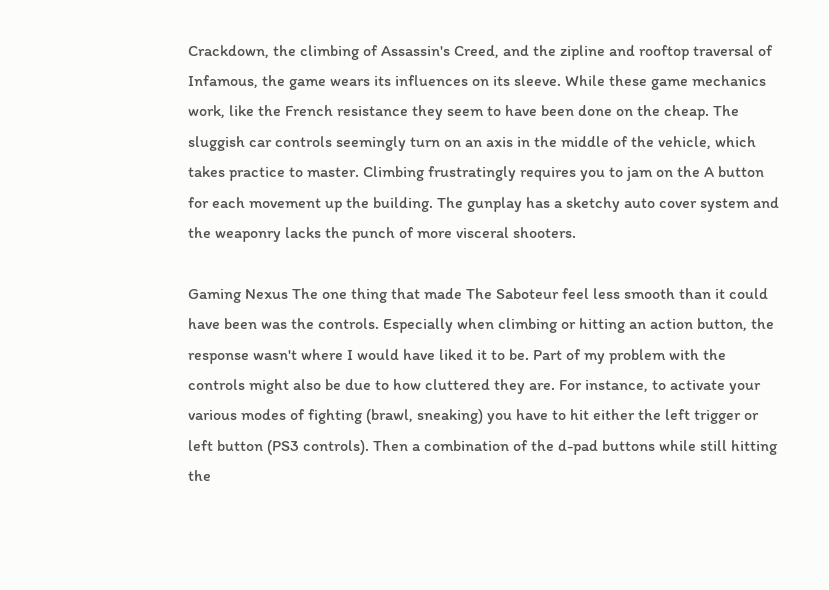Crackdown, the climbing of Assassin's Creed, and the zipline and rooftop traversal of Infamous, the game wears its influences on its sleeve. While these game mechanics work, like the French resistance they seem to have been done on the cheap. The sluggish car controls seemingly turn on an axis in the middle of the vehicle, which takes practice to master. Climbing frustratingly requires you to jam on the A button for each movement up the building. The gunplay has a sketchy auto cover system and the weaponry lacks the punch of more visceral shooters.

Gaming Nexus The one thing that made The Saboteur feel less smooth than it could have been was the controls. Especially when climbing or hitting an action button, the response wasn't where I would have liked it to be. Part of my problem with the controls might also be due to how cluttered they are. For instance, to activate your various modes of fighting (brawl, sneaking) you have to hit either the left trigger or left button (PS3 controls). Then a combination of the d-pad buttons while still hitting the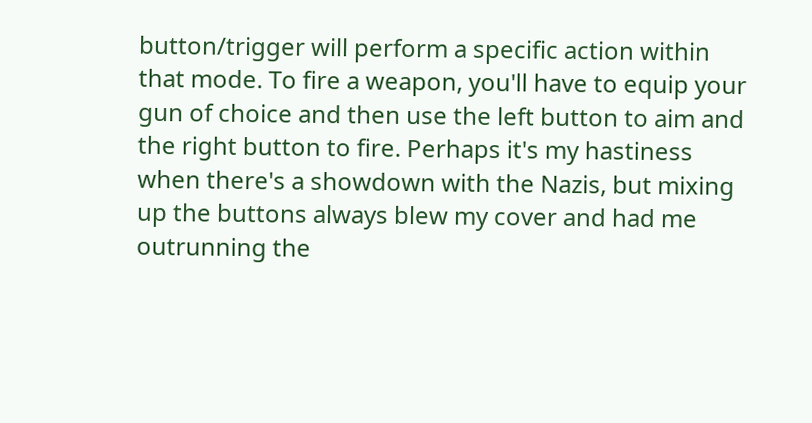button/trigger will perform a specific action within that mode. To fire a weapon, you'll have to equip your gun of choice and then use the left button to aim and the right button to fire. Perhaps it's my hastiness when there's a showdown with the Nazis, but mixing up the buttons always blew my cover and had me outrunning the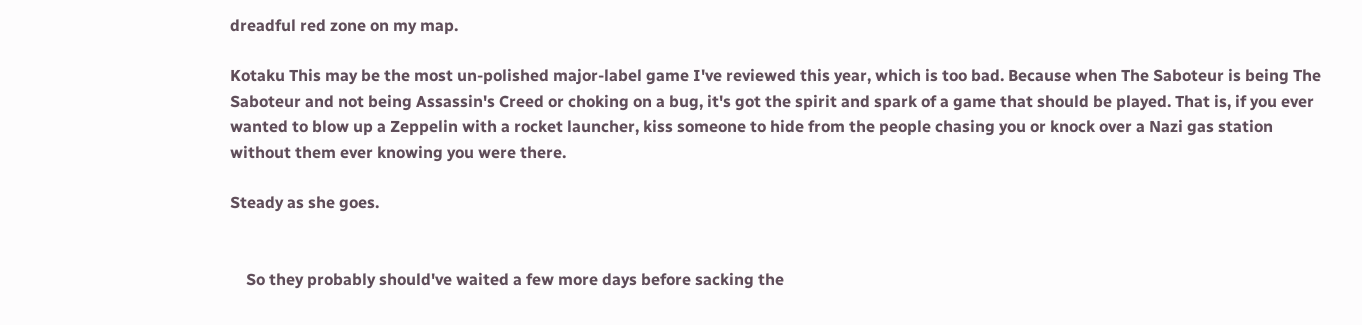dreadful red zone on my map.

Kotaku This may be the most un-polished major-label game I've reviewed this year, which is too bad. Because when The Saboteur is being The Saboteur and not being Assassin's Creed or choking on a bug, it's got the spirit and spark of a game that should be played. That is, if you ever wanted to blow up a Zeppelin with a rocket launcher, kiss someone to hide from the people chasing you or knock over a Nazi gas station without them ever knowing you were there.

Steady as she goes.


    So they probably should've waited a few more days before sacking the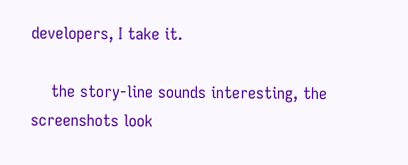developers, I take it.

    the story-line sounds interesting, the screenshots look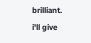brilliant. i'll give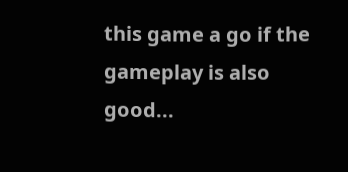this game a go if the gameplay is also good...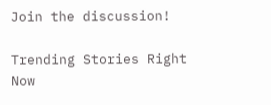Join the discussion!

Trending Stories Right Now